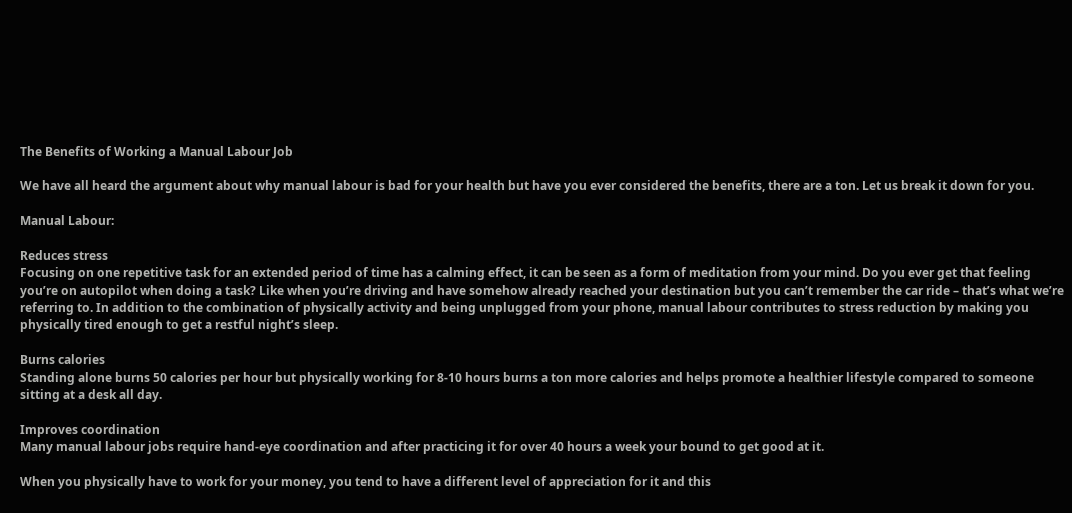The Benefits of Working a Manual Labour Job

We have all heard the argument about why manual labour is bad for your health but have you ever considered the benefits, there are a ton. Let us break it down for you.

Manual Labour:

Reduces stress
Focusing on one repetitive task for an extended period of time has a calming effect, it can be seen as a form of meditation from your mind. Do you ever get that feeling you’re on autopilot when doing a task? Like when you’re driving and have somehow already reached your destination but you can’t remember the car ride – that’s what we’re referring to. In addition to the combination of physically activity and being unplugged from your phone, manual labour contributes to stress reduction by making you physically tired enough to get a restful night’s sleep.

Burns calories
Standing alone burns 50 calories per hour but physically working for 8-10 hours burns a ton more calories and helps promote a healthier lifestyle compared to someone sitting at a desk all day.

Improves coordination
Many manual labour jobs require hand-eye coordination and after practicing it for over 40 hours a week your bound to get good at it.

When you physically have to work for your money, you tend to have a different level of appreciation for it and this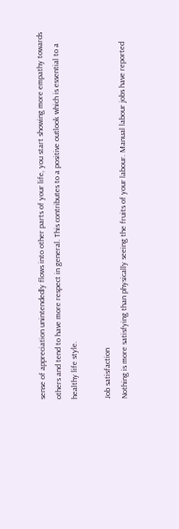sense of appreciation unintendedly flows into other parts of your life, you start showing more empathy towards others and tend to have more respect in general. This contributes to a positive outlook which is essential to a healthy life style.

Job satisfaction
Nothing is more satisfying than physically seeing the fruits of your labour. Manual labour jobs have reported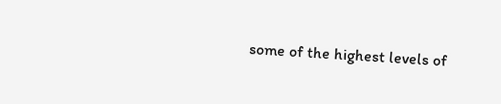some of the highest levels of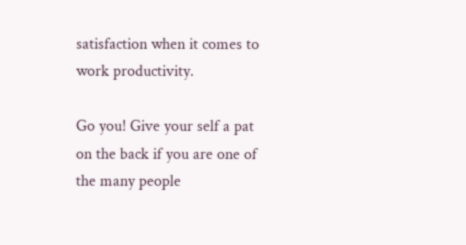satisfaction when it comes to work productivity.

Go you! Give your self a pat on the back if you are one of the many people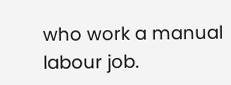who work a manual labour job.